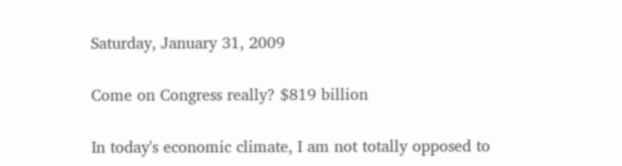Saturday, January 31, 2009

Come on Congress really? $819 billion

In today's economic climate, I am not totally opposed to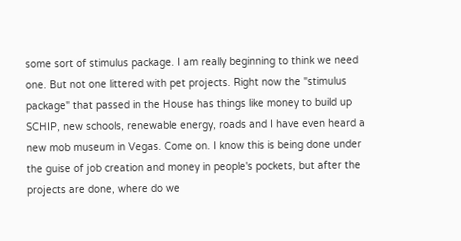some sort of stimulus package. I am really beginning to think we need one. But not one littered with pet projects. Right now the "stimulus package" that passed in the House has things like money to build up SCHIP, new schools, renewable energy, roads and I have even heard a new mob museum in Vegas. Come on. I know this is being done under the guise of job creation and money in people's pockets, but after the projects are done, where do we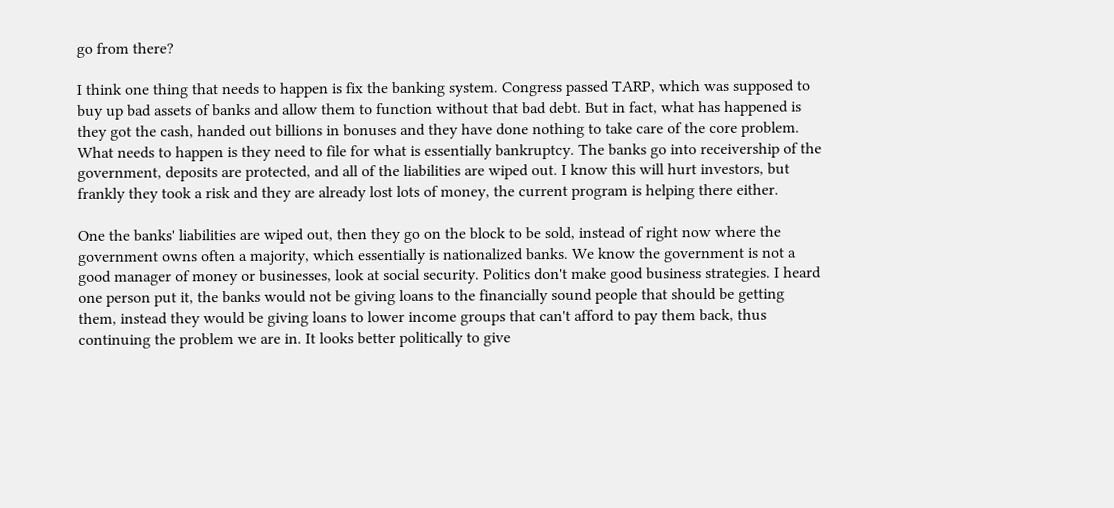go from there?

I think one thing that needs to happen is fix the banking system. Congress passed TARP, which was supposed to buy up bad assets of banks and allow them to function without that bad debt. But in fact, what has happened is they got the cash, handed out billions in bonuses and they have done nothing to take care of the core problem. What needs to happen is they need to file for what is essentially bankruptcy. The banks go into receivership of the government, deposits are protected, and all of the liabilities are wiped out. I know this will hurt investors, but frankly they took a risk and they are already lost lots of money, the current program is helping there either.

One the banks' liabilities are wiped out, then they go on the block to be sold, instead of right now where the government owns often a majority, which essentially is nationalized banks. We know the government is not a good manager of money or businesses, look at social security. Politics don't make good business strategies. I heard one person put it, the banks would not be giving loans to the financially sound people that should be getting them, instead they would be giving loans to lower income groups that can't afford to pay them back, thus continuing the problem we are in. It looks better politically to give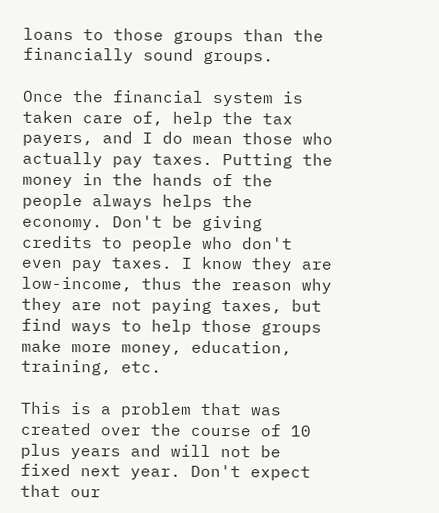loans to those groups than the financially sound groups.

Once the financial system is taken care of, help the tax payers, and I do mean those who actually pay taxes. Putting the money in the hands of the people always helps the economy. Don't be giving credits to people who don't even pay taxes. I know they are low-income, thus the reason why they are not paying taxes, but find ways to help those groups make more money, education, training, etc.

This is a problem that was created over the course of 10 plus years and will not be fixed next year. Don't expect that our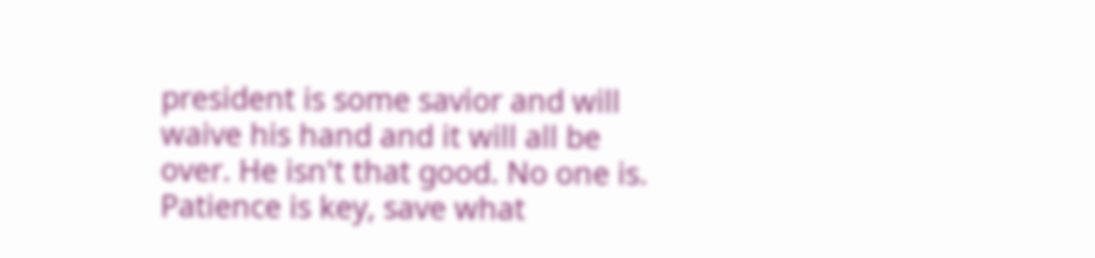president is some savior and will waive his hand and it will all be over. He isn't that good. No one is. Patience is key, save what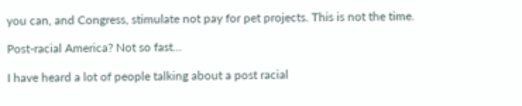you can, and Congress, stimulate not pay for pet projects. This is not the time.

Post-racial America? Not so fast...

I have heard a lot of people talking about a post racial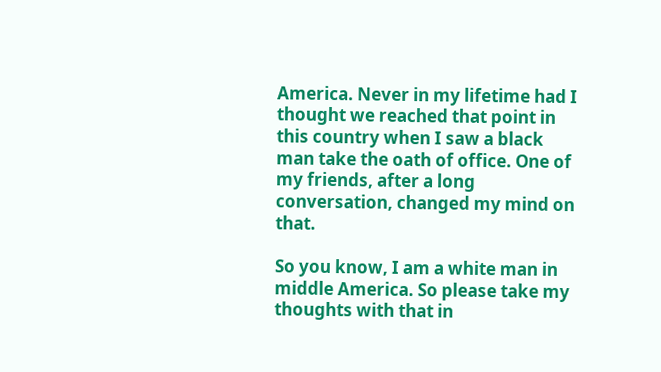America. Never in my lifetime had I thought we reached that point in this country when I saw a black man take the oath of office. One of my friends, after a long conversation, changed my mind on that.

So you know, I am a white man in middle America. So please take my thoughts with that in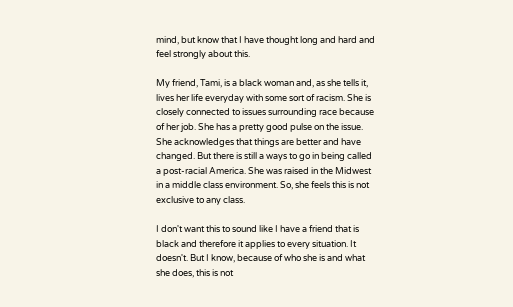mind, but know that I have thought long and hard and feel strongly about this.

My friend, Tami, is a black woman and, as she tells it, lives her life everyday with some sort of racism. She is closely connected to issues surrounding race because of her job. She has a pretty good pulse on the issue. She acknowledges that things are better and have changed. But there is still a ways to go in being called a post-racial America. She was raised in the Midwest in a middle class environment. So, she feels this is not exclusive to any class.

I don't want this to sound like I have a friend that is black and therefore it applies to every situation. It doesn't. But I know, because of who she is and what she does, this is not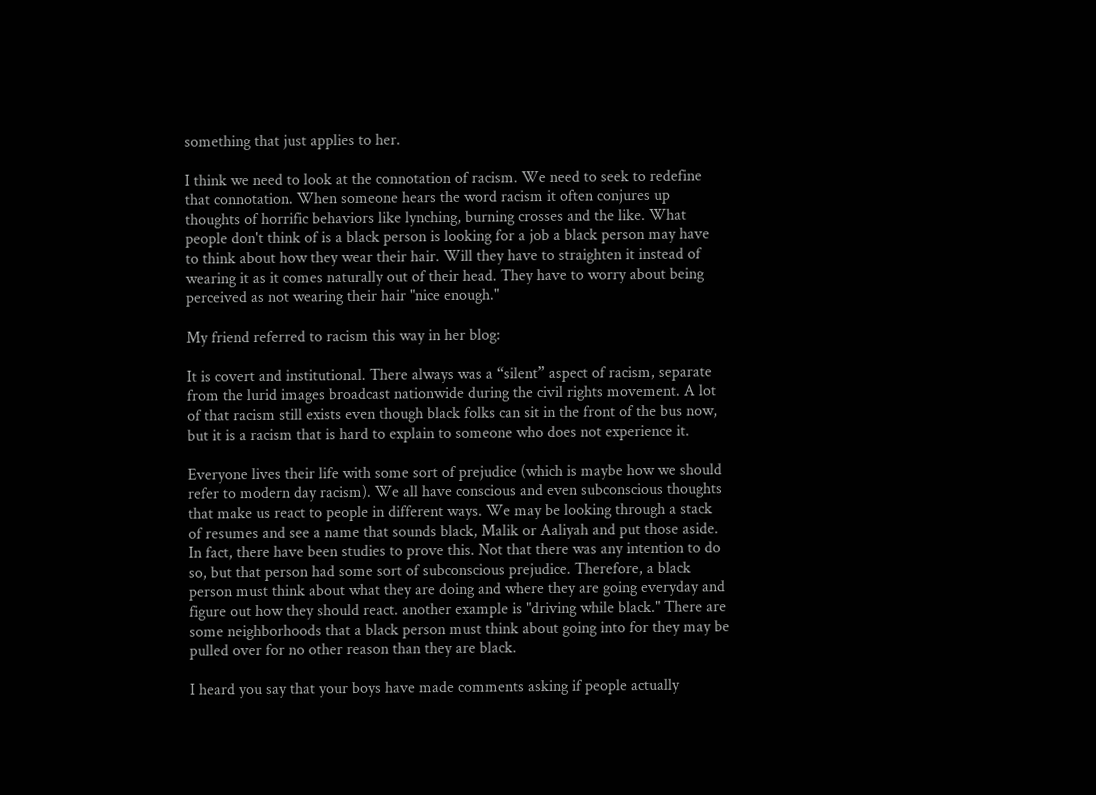something that just applies to her.

I think we need to look at the connotation of racism. We need to seek to redefine that connotation. When someone hears the word racism it often conjures up thoughts of horrific behaviors like lynching, burning crosses and the like. What people don't think of is a black person is looking for a job a black person may have to think about how they wear their hair. Will they have to straighten it instead of wearing it as it comes naturally out of their head. They have to worry about being perceived as not wearing their hair "nice enough."

My friend referred to racism this way in her blog:

It is covert and institutional. There always was a “silent” aspect of racism, separate from the lurid images broadcast nationwide during the civil rights movement. A lot of that racism still exists even though black folks can sit in the front of the bus now, but it is a racism that is hard to explain to someone who does not experience it.

Everyone lives their life with some sort of prejudice (which is maybe how we should refer to modern day racism). We all have conscious and even subconscious thoughts that make us react to people in different ways. We may be looking through a stack of resumes and see a name that sounds black, Malik or Aaliyah and put those aside. In fact, there have been studies to prove this. Not that there was any intention to do so, but that person had some sort of subconscious prejudice. Therefore, a black person must think about what they are doing and where they are going everyday and figure out how they should react. another example is "driving while black." There are some neighborhoods that a black person must think about going into for they may be pulled over for no other reason than they are black.

I heard you say that your boys have made comments asking if people actually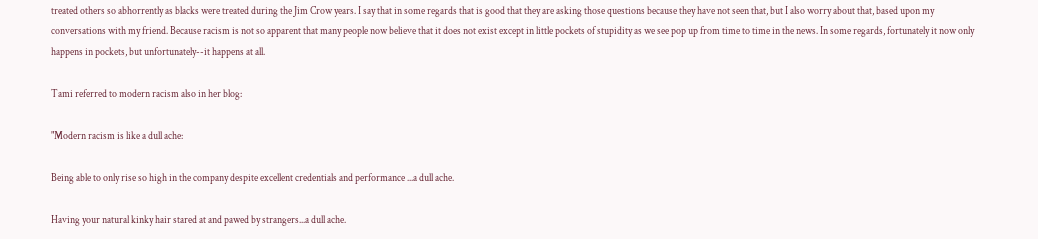treated others so abhorrently as blacks were treated during the Jim Crow years. I say that in some regards that is good that they are asking those questions because they have not seen that, but I also worry about that, based upon my conversations with my friend. Because racism is not so apparent that many people now believe that it does not exist except in little pockets of stupidity as we see pop up from time to time in the news. In some regards, fortunately it now only happens in pockets, but unfortunately--it happens at all.

Tami referred to modern racism also in her blog:

"Modern racism is like a dull ache:

Being able to only rise so high in the company despite excellent credentials and performance ...a dull ache.

Having your natural kinky hair stared at and pawed by strangers...a dull ache.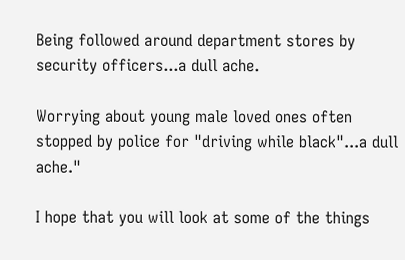Being followed around department stores by security officers...a dull ache.

Worrying about young male loved ones often stopped by police for "driving while black"...a dull ache."

I hope that you will look at some of the things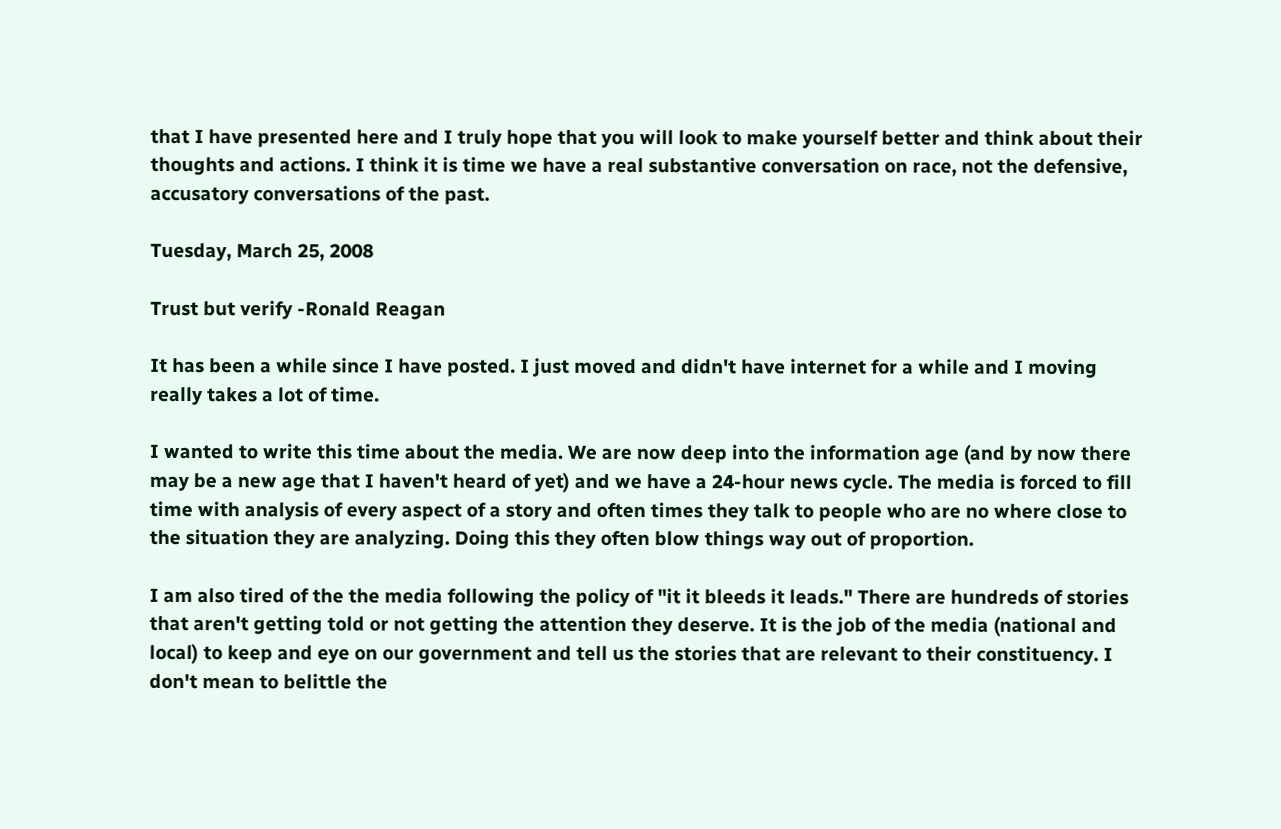that I have presented here and I truly hope that you will look to make yourself better and think about their thoughts and actions. I think it is time we have a real substantive conversation on race, not the defensive, accusatory conversations of the past.

Tuesday, March 25, 2008

Trust but verify -Ronald Reagan

It has been a while since I have posted. I just moved and didn't have internet for a while and I moving really takes a lot of time.

I wanted to write this time about the media. We are now deep into the information age (and by now there may be a new age that I haven't heard of yet) and we have a 24-hour news cycle. The media is forced to fill time with analysis of every aspect of a story and often times they talk to people who are no where close to the situation they are analyzing. Doing this they often blow things way out of proportion.

I am also tired of the the media following the policy of "it it bleeds it leads." There are hundreds of stories that aren't getting told or not getting the attention they deserve. It is the job of the media (national and local) to keep and eye on our government and tell us the stories that are relevant to their constituency. I don't mean to belittle the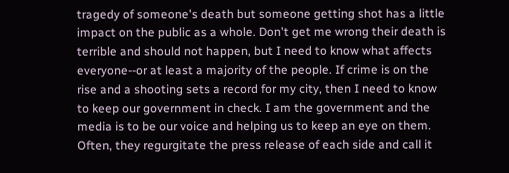tragedy of someone's death but someone getting shot has a little impact on the public as a whole. Don't get me wrong their death is terrible and should not happen, but I need to know what affects everyone--or at least a majority of the people. If crime is on the rise and a shooting sets a record for my city, then I need to know to keep our government in check. I am the government and the media is to be our voice and helping us to keep an eye on them. Often, they regurgitate the press release of each side and call it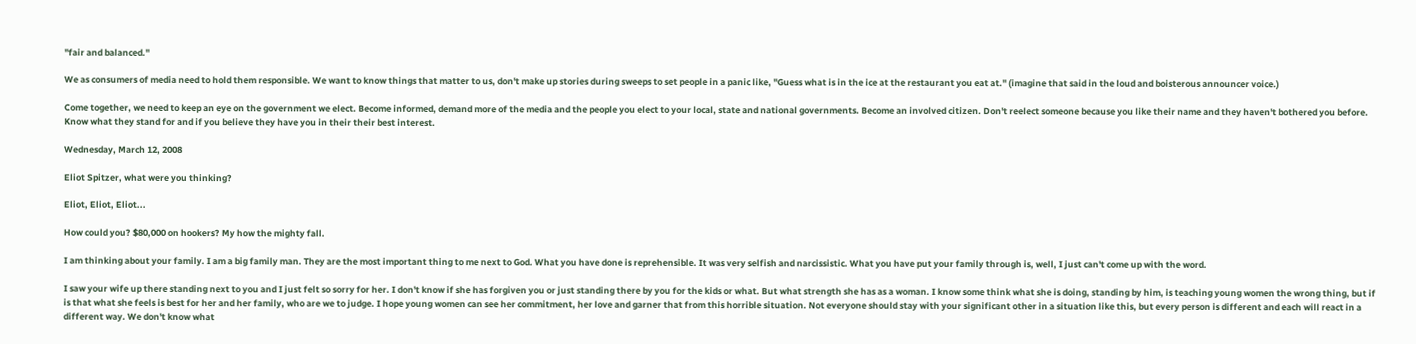"fair and balanced."

We as consumers of media need to hold them responsible. We want to know things that matter to us, don't make up stories during sweeps to set people in a panic like, "Guess what is in the ice at the restaurant you eat at." (imagine that said in the loud and boisterous announcer voice.)

Come together, we need to keep an eye on the government we elect. Become informed, demand more of the media and the people you elect to your local, state and national governments. Become an involved citizen. Don't reelect someone because you like their name and they haven't bothered you before. Know what they stand for and if you believe they have you in their their best interest.

Wednesday, March 12, 2008

Eliot Spitzer, what were you thinking?

Eliot, Eliot, Eliot...

How could you? $80,000 on hookers? My how the mighty fall.

I am thinking about your family. I am a big family man. They are the most important thing to me next to God. What you have done is reprehensible. It was very selfish and narcissistic. What you have put your family through is, well, I just can't come up with the word.

I saw your wife up there standing next to you and I just felt so sorry for her. I don't know if she has forgiven you or just standing there by you for the kids or what. But what strength she has as a woman. I know some think what she is doing, standing by him, is teaching young women the wrong thing, but if is that what she feels is best for her and her family, who are we to judge. I hope young women can see her commitment, her love and garner that from this horrible situation. Not everyone should stay with your significant other in a situation like this, but every person is different and each will react in a different way. We don't know what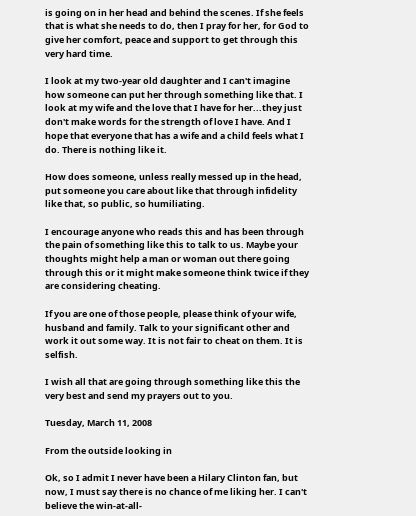is going on in her head and behind the scenes. If she feels that is what she needs to do, then I pray for her, for God to give her comfort, peace and support to get through this very hard time.

I look at my two-year old daughter and I can't imagine how someone can put her through something like that. I look at my wife and the love that I have for her...they just don't make words for the strength of love I have. And I hope that everyone that has a wife and a child feels what I do. There is nothing like it.

How does someone, unless really messed up in the head, put someone you care about like that through infidelity like that, so public, so humiliating.

I encourage anyone who reads this and has been through the pain of something like this to talk to us. Maybe your thoughts might help a man or woman out there going through this or it might make someone think twice if they are considering cheating.

If you are one of those people, please think of your wife, husband and family. Talk to your significant other and work it out some way. It is not fair to cheat on them. It is selfish.

I wish all that are going through something like this the very best and send my prayers out to you.

Tuesday, March 11, 2008

From the outside looking in

Ok, so I admit I never have been a Hilary Clinton fan, but now, I must say there is no chance of me liking her. I can't believe the win-at-all-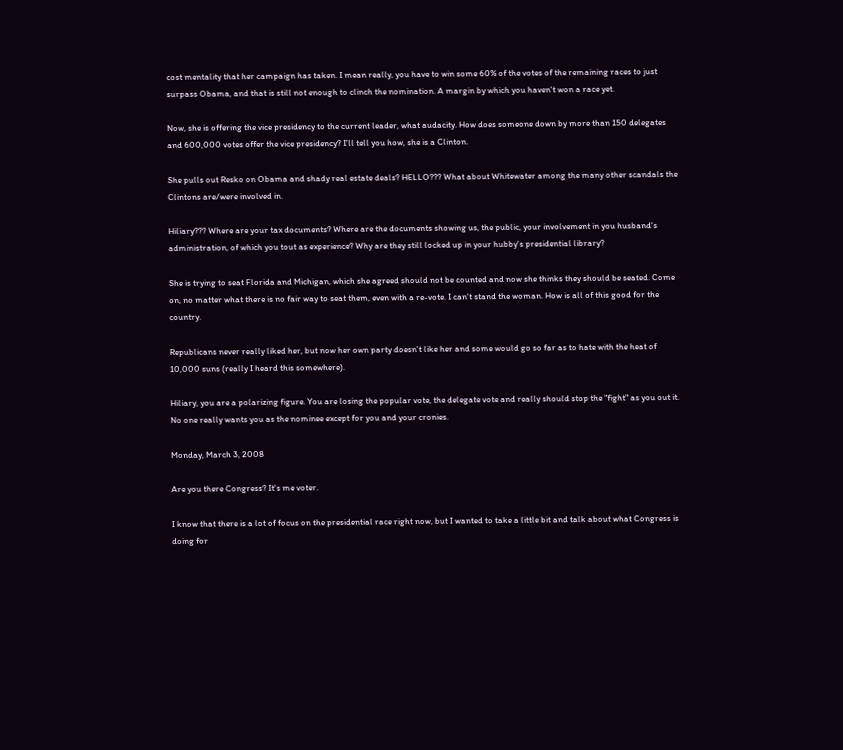cost mentality that her campaign has taken. I mean really, you have to win some 60% of the votes of the remaining races to just surpass Obama, and that is still not enough to clinch the nomination. A margin by which you haven't won a race yet.

Now, she is offering the vice presidency to the current leader, what audacity. How does someone down by more than 150 delegates and 600,000 votes offer the vice presidency? I'll tell you how, she is a Clinton.

She pulls out Resko on Obama and shady real estate deals? HELLO??? What about Whitewater among the many other scandals the Clintons are/were involved in.

Hiliary??? Where are your tax documents? Where are the documents showing us, the public, your involvement in you husband's administration, of which you tout as experience? Why are they still locked up in your hubby's presidential library?

She is trying to seat Florida and Michigan, which she agreed should not be counted and now she thinks they should be seated. Come on, no matter what there is no fair way to seat them, even with a re-vote. I can't stand the woman. How is all of this good for the country.

Republicans never really liked her, but now her own party doesn't like her and some would go so far as to hate with the heat of 10,000 suns (really I heard this somewhere).

Hiliary, you are a polarizing figure. You are losing the popular vote, the delegate vote and really should stop the "fight" as you out it. No one really wants you as the nominee except for you and your cronies.

Monday, March 3, 2008

Are you there Congress? It's me voter.

I know that there is a lot of focus on the presidential race right now, but I wanted to take a little bit and talk about what Congress is doing for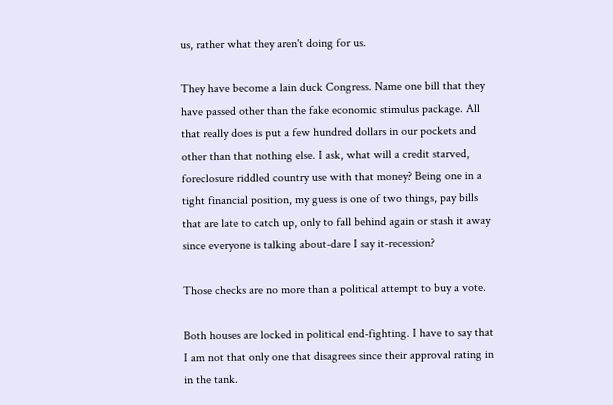us, rather what they aren't doing for us.

They have become a lain duck Congress. Name one bill that they have passed other than the fake economic stimulus package. All that really does is put a few hundred dollars in our pockets and other than that nothing else. I ask, what will a credit starved, foreclosure riddled country use with that money? Being one in a tight financial position, my guess is one of two things, pay bills that are late to catch up, only to fall behind again or stash it away since everyone is talking about-dare I say it-recession?

Those checks are no more than a political attempt to buy a vote.

Both houses are locked in political end-fighting. I have to say that I am not that only one that disagrees since their approval rating in in the tank.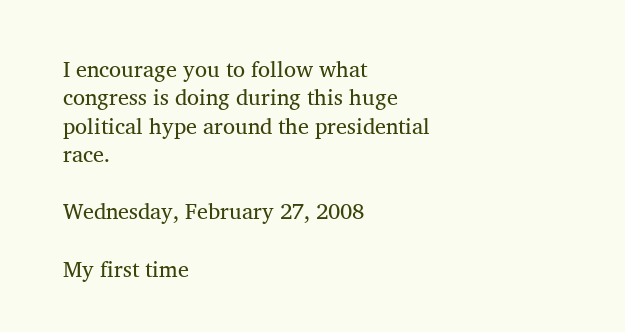I encourage you to follow what congress is doing during this huge political hype around the presidential race.

Wednesday, February 27, 2008

My first time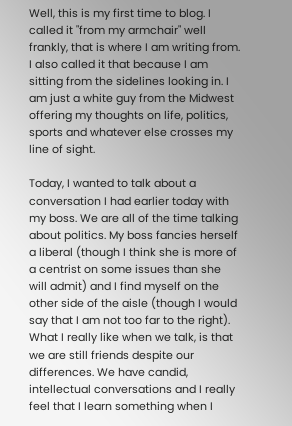Well, this is my first time to blog. I called it "from my armchair" well frankly, that is where I am writing from. I also called it that because I am sitting from the sidelines looking in. I am just a white guy from the Midwest offering my thoughts on life, politics, sports and whatever else crosses my line of sight.

Today, I wanted to talk about a conversation I had earlier today with my boss. We are all of the time talking about politics. My boss fancies herself a liberal (though I think she is more of a centrist on some issues than she will admit) and I find myself on the other side of the aisle (though I would say that I am not too far to the right). What I really like when we talk, is that we are still friends despite our differences. We have candid, intellectual conversations and I really feel that I learn something when I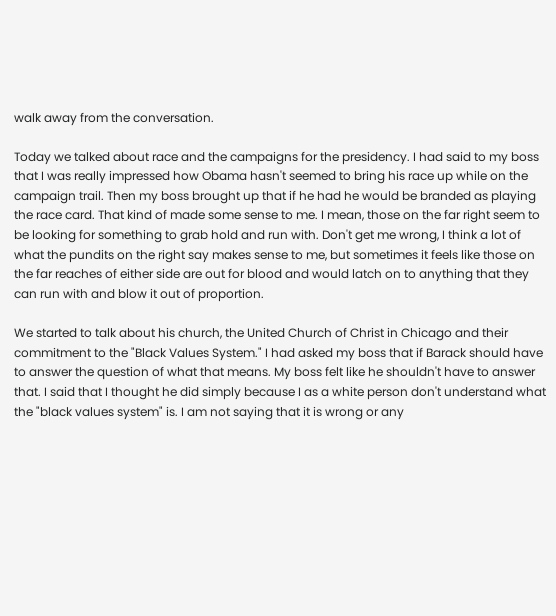walk away from the conversation.

Today we talked about race and the campaigns for the presidency. I had said to my boss that I was really impressed how Obama hasn't seemed to bring his race up while on the campaign trail. Then my boss brought up that if he had he would be branded as playing the race card. That kind of made some sense to me. I mean, those on the far right seem to be looking for something to grab hold and run with. Don't get me wrong, I think a lot of what the pundits on the right say makes sense to me, but sometimes it feels like those on the far reaches of either side are out for blood and would latch on to anything that they can run with and blow it out of proportion.

We started to talk about his church, the United Church of Christ in Chicago and their commitment to the "Black Values System." I had asked my boss that if Barack should have to answer the question of what that means. My boss felt like he shouldn't have to answer that. I said that I thought he did simply because I as a white person don't understand what the "black values system" is. I am not saying that it is wrong or any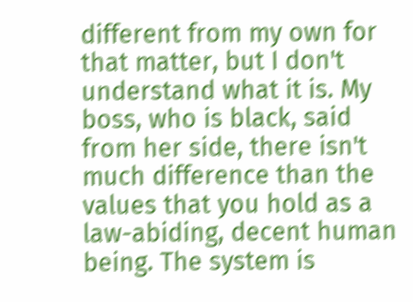different from my own for that matter, but I don't understand what it is. My boss, who is black, said from her side, there isn't much difference than the values that you hold as a law-abiding, decent human being. The system is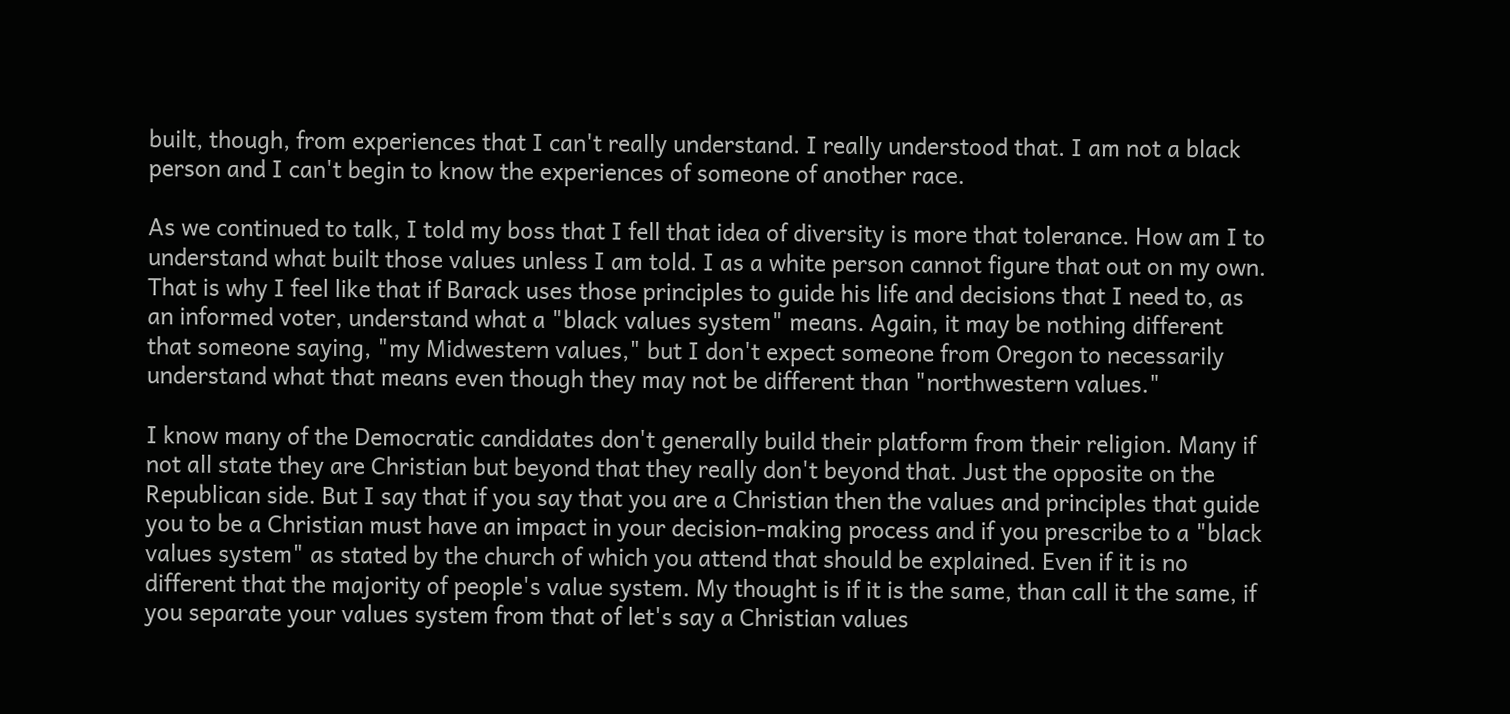built, though, from experiences that I can't really understand. I really understood that. I am not a black person and I can't begin to know the experiences of someone of another race.

As we continued to talk, I told my boss that I fell that idea of diversity is more that tolerance. How am I to understand what built those values unless I am told. I as a white person cannot figure that out on my own. That is why I feel like that if Barack uses those principles to guide his life and decisions that I need to, as an informed voter, understand what a "black values system" means. Again, it may be nothing different that someone saying, "my Midwestern values," but I don't expect someone from Oregon to necessarily understand what that means even though they may not be different than "northwestern values."

I know many of the Democratic candidates don't generally build their platform from their religion. Many if not all state they are Christian but beyond that they really don't beyond that. Just the opposite on the Republican side. But I say that if you say that you are a Christian then the values and principles that guide you to be a Christian must have an impact in your decision-making process and if you prescribe to a "black values system" as stated by the church of which you attend that should be explained. Even if it is no different that the majority of people's value system. My thought is if it is the same, than call it the same, if you separate your values system from that of let's say a Christian values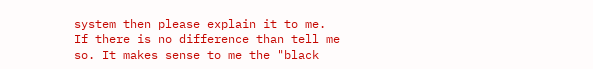system then please explain it to me. If there is no difference than tell me so. It makes sense to me the "black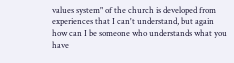values system" of the church is developed from experiences that I can't understand, but again how can I be someone who understands what you have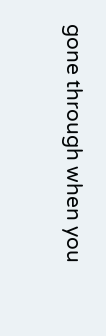gone through when you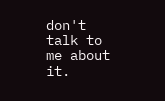don't talk to me about it.